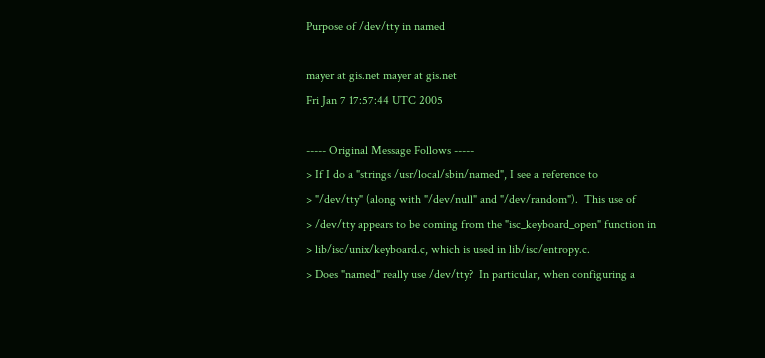Purpose of /dev/tty in named

mayer at gis.net mayer at gis.net
Fri Jan 7 17:57:44 UTC 2005

----- Original Message Follows -----
> If I do a "strings /usr/local/sbin/named", I see a reference to
> "/dev/tty" (along with "/dev/null" and "/dev/random").  This use of
> /dev/tty appears to be coming from the "isc_keyboard_open" function in
> lib/isc/unix/keyboard.c, which is used in lib/isc/entropy.c.
> Does "named" really use /dev/tty?  In particular, when configuring a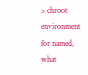> chroot environment for named, what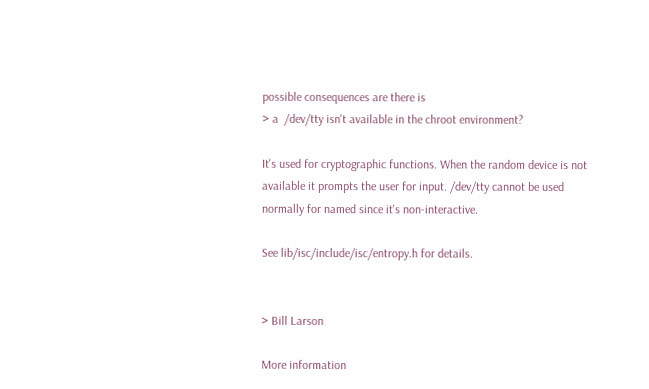possible consequences are there is
> a  /dev/tty isn't available in the chroot environment?

It's used for cryptographic functions. When the random device is not
available it prompts the user for input. /dev/tty cannot be used
normally for named since it's non-interactive.

See lib/isc/include/isc/entropy.h for details.


> Bill Larson

More information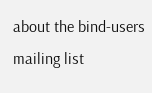about the bind-users mailing list